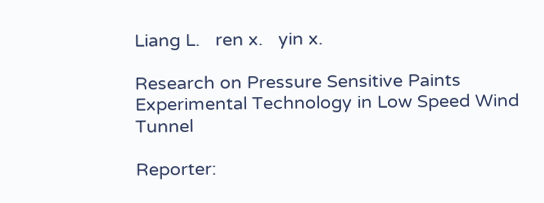Liang L.   ren x.   yin x.

Research on Pressure Sensitive Paints Experimental Technology in Low Speed Wind Tunnel

Reporter: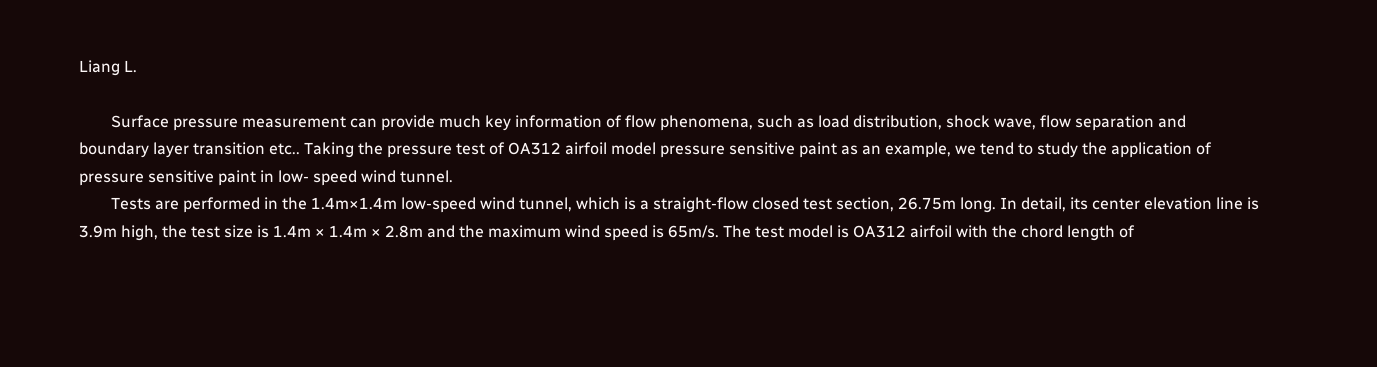Liang L.

        Surface pressure measurement can provide much key information of flow phenomena, such as load distribution, shock wave, flow separation and boundary layer transition etc.. Taking the pressure test of OA312 airfoil model pressure sensitive paint as an example, we tend to study the application of pressure sensitive paint in low- speed wind tunnel.
        Tests are performed in the 1.4m×1.4m low-speed wind tunnel, which is a straight-flow closed test section, 26.75m long. In detail, its center elevation line is 3.9m high, the test size is 1.4m × 1.4m × 2.8m and the maximum wind speed is 65m/s. The test model is OA312 airfoil with the chord length of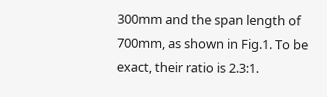300mm and the span length of 700mm, as shown in Fig.1. To be exact, their ratio is 2.3:1.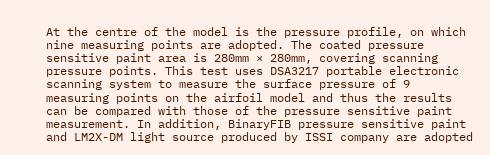At the centre of the model is the pressure profile, on which nine measuring points are adopted. The coated pressure sensitive paint area is 280mm × 280mm, covering scanning pressure points. This test uses DSA3217 portable electronic scanning system to measure the surface pressure of 9 measuring points on the airfoil model and thus the results can be compared with those of the pressure sensitive paint measurement. In addition, BinaryFIB pressure sensitive paint and LM2X-DM light source produced by ISSI company are adopted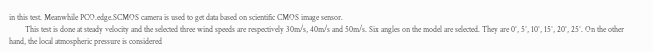in this test. Meanwhile PCO.edge.SCMOS camera is used to get data based on scientific CMOS image sensor.
        This test is done at steady velocity and the selected three wind speeds are respectively 30m/s, 40m/s and 50m/s. Six angles on the model are selected. They are 0°, 5°, 10°, 15°, 20°, 25°. On the other hand, the local atmospheric pressure is considered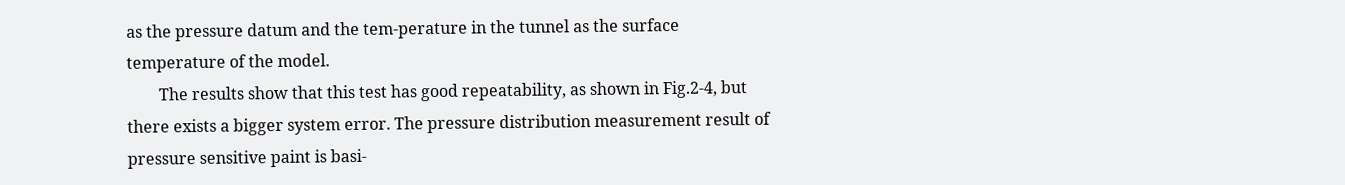as the pressure datum and the tem-perature in the tunnel as the surface temperature of the model.
        The results show that this test has good repeatability, as shown in Fig.2-4, but there exists a bigger system error. The pressure distribution measurement result of pressure sensitive paint is basi-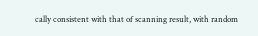cally consistent with that of scanning result, with random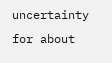uncertainty for about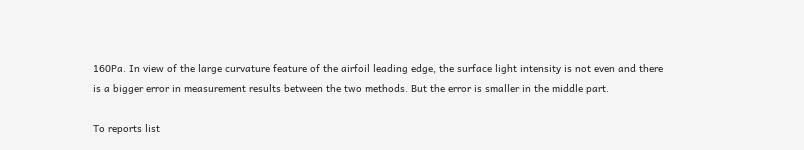160Pa. In view of the large curvature feature of the airfoil leading edge, the surface light intensity is not even and there is a bigger error in measurement results between the two methods. But the error is smaller in the middle part.

To reports list